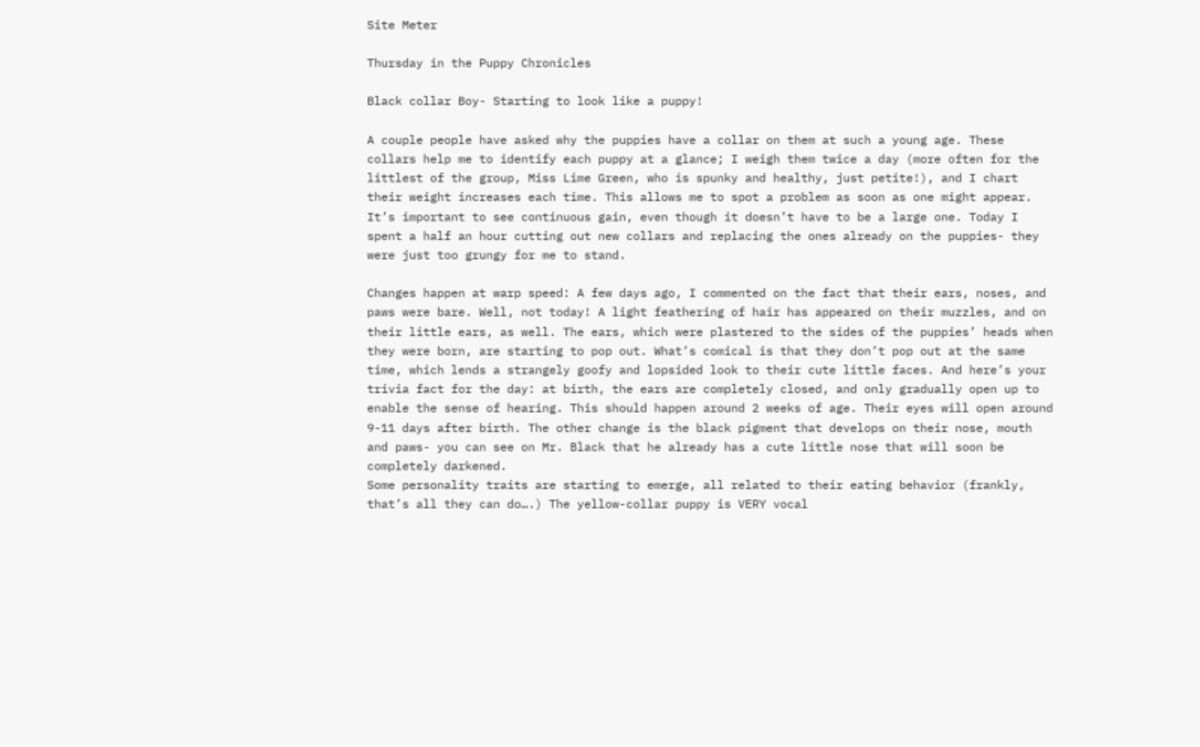Site Meter

Thursday in the Puppy Chronicles

Black collar Boy- Starting to look like a puppy!

A couple people have asked why the puppies have a collar on them at such a young age. These collars help me to identify each puppy at a glance; I weigh them twice a day (more often for the littlest of the group, Miss Lime Green, who is spunky and healthy, just petite!), and I chart their weight increases each time. This allows me to spot a problem as soon as one might appear. It’s important to see continuous gain, even though it doesn’t have to be a large one. Today I spent a half an hour cutting out new collars and replacing the ones already on the puppies- they were just too grungy for me to stand.

Changes happen at warp speed: A few days ago, I commented on the fact that their ears, noses, and paws were bare. Well, not today! A light feathering of hair has appeared on their muzzles, and on their little ears, as well. The ears, which were plastered to the sides of the puppies’ heads when they were born, are starting to pop out. What’s comical is that they don’t pop out at the same time, which lends a strangely goofy and lopsided look to their cute little faces. And here’s your trivia fact for the day: at birth, the ears are completely closed, and only gradually open up to enable the sense of hearing. This should happen around 2 weeks of age. Their eyes will open around 9-11 days after birth. The other change is the black pigment that develops on their nose, mouth and paws- you can see on Mr. Black that he already has a cute little nose that will soon be completely darkened.
Some personality traits are starting to emerge, all related to their eating behavior (frankly, that’s all they can do….) The yellow-collar puppy is VERY vocal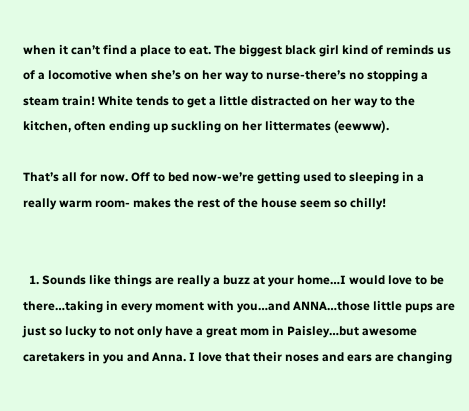when it can’t find a place to eat. The biggest black girl kind of reminds us of a locomotive when she’s on her way to nurse-there’s no stopping a steam train! White tends to get a little distracted on her way to the kitchen, often ending up suckling on her littermates (eewww).

That’s all for now. Off to bed now-we’re getting used to sleeping in a really warm room- makes the rest of the house seem so chilly!


  1. Sounds like things are really a buzz at your home…I would love to be there…taking in every moment with you…and ANNA…those little pups are just so lucky to not only have a great mom in Paisley…but awesome caretakers in you and Anna. I love that their noses and ears are changing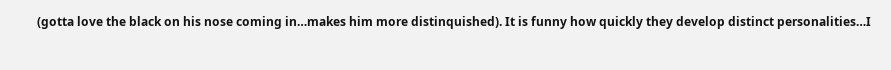(gotta love the black on his nose coming in…makes him more distinquished). It is funny how quickly they develop distinct personalities…I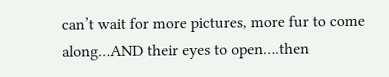can’t wait for more pictures, more fur to come along…AND their eyes to open….then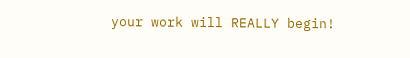your work will REALLY begin!